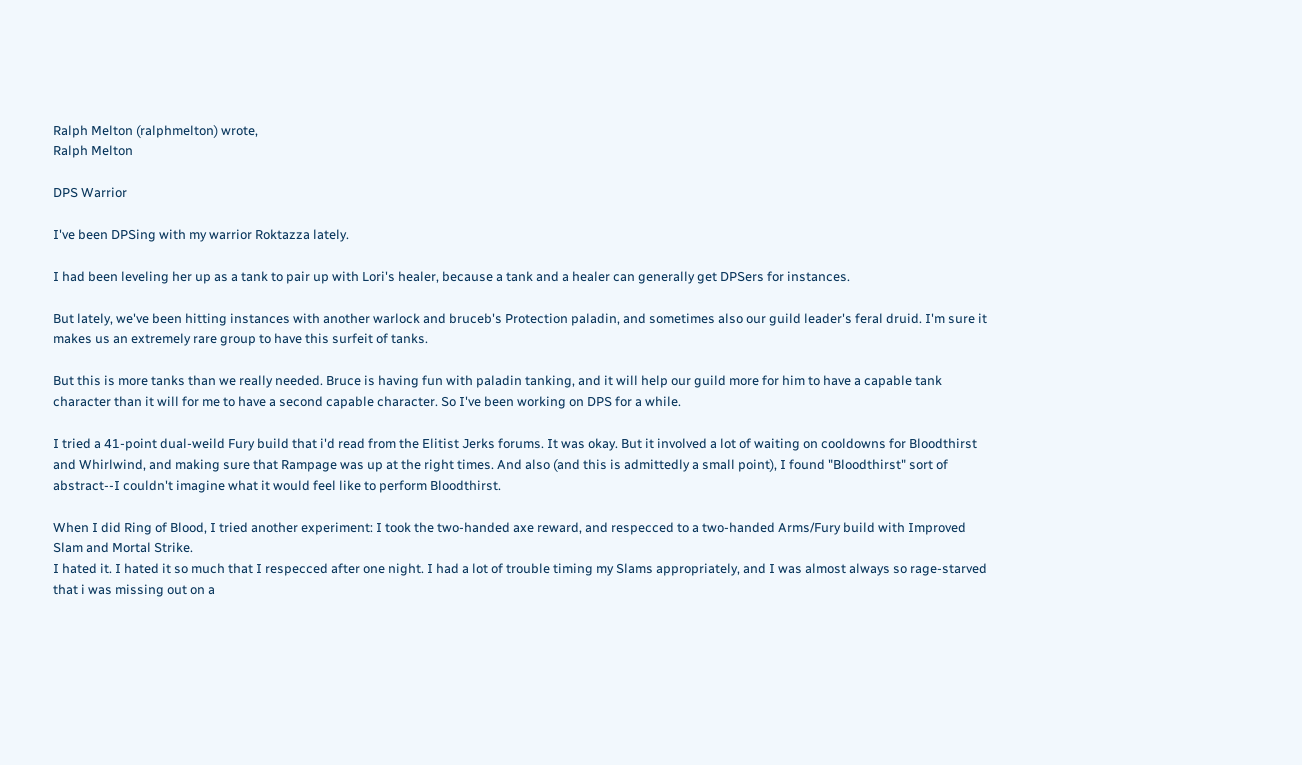Ralph Melton (ralphmelton) wrote,
Ralph Melton

DPS Warrior

I've been DPSing with my warrior Roktazza lately.

I had been leveling her up as a tank to pair up with Lori's healer, because a tank and a healer can generally get DPSers for instances.

But lately, we've been hitting instances with another warlock and bruceb's Protection paladin, and sometimes also our guild leader's feral druid. I'm sure it makes us an extremely rare group to have this surfeit of tanks.

But this is more tanks than we really needed. Bruce is having fun with paladin tanking, and it will help our guild more for him to have a capable tank character than it will for me to have a second capable character. So I've been working on DPS for a while.

I tried a 41-point dual-weild Fury build that i'd read from the Elitist Jerks forums. It was okay. But it involved a lot of waiting on cooldowns for Bloodthirst and Whirlwind, and making sure that Rampage was up at the right times. And also (and this is admittedly a small point), I found "Bloodthirst" sort of abstract--I couldn't imagine what it would feel like to perform Bloodthirst.

When I did Ring of Blood, I tried another experiment: I took the two-handed axe reward, and respecced to a two-handed Arms/Fury build with Improved Slam and Mortal Strike.
I hated it. I hated it so much that I respecced after one night. I had a lot of trouble timing my Slams appropriately, and I was almost always so rage-starved that i was missing out on a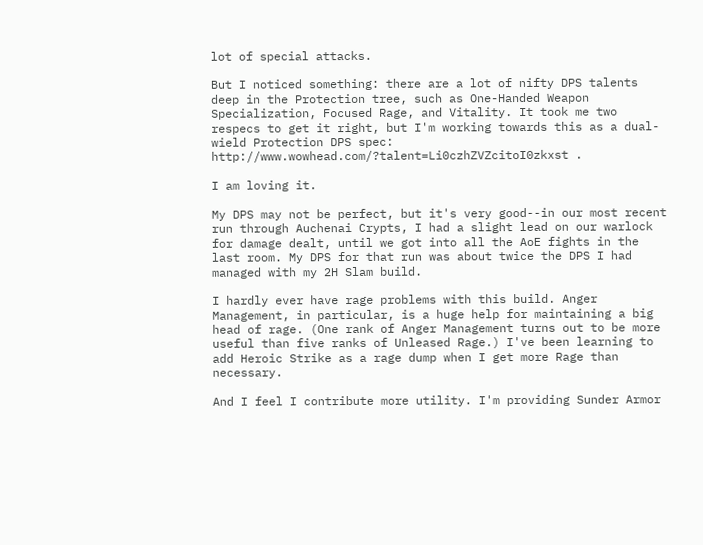lot of special attacks.

But I noticed something: there are a lot of nifty DPS talents deep in the Protection tree, such as One-Handed Weapon Specialization, Focused Rage, and Vitality. It took me two respecs to get it right, but I'm working towards this as a dual-wield Protection DPS spec: http://www.wowhead.com/?talent=Li0czhZVZcitoI0zkxst .

I am loving it.

My DPS may not be perfect, but it's very good--in our most recent run through Auchenai Crypts, I had a slight lead on our warlock for damage dealt, until we got into all the AoE fights in the last room. My DPS for that run was about twice the DPS I had managed with my 2H Slam build.

I hardly ever have rage problems with this build. Anger Management, in particular, is a huge help for maintaining a big head of rage. (One rank of Anger Management turns out to be more useful than five ranks of Unleased Rage.) I've been learning to add Heroic Strike as a rage dump when I get more Rage than necessary.

And I feel I contribute more utility. I'm providing Sunder Armor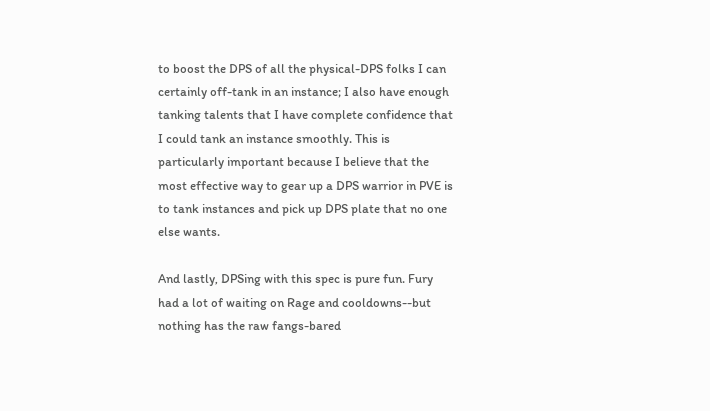to boost the DPS of all the physical-DPS folks I can certainly off-tank in an instance; I also have enough tanking talents that I have complete confidence that I could tank an instance smoothly. This is particularly important because I believe that the most effective way to gear up a DPS warrior in PVE is to tank instances and pick up DPS plate that no one else wants.

And lastly, DPSing with this spec is pure fun. Fury had a lot of waiting on Rage and cooldowns--but nothing has the raw fangs-bared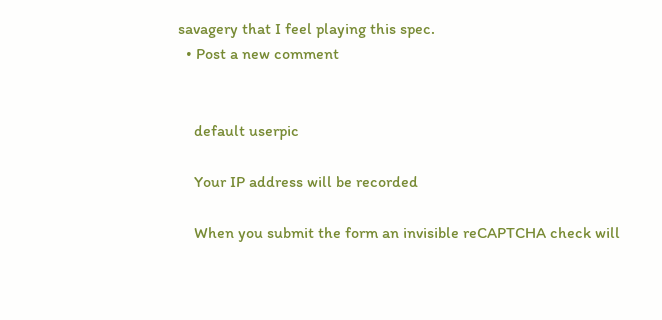savagery that I feel playing this spec.
  • Post a new comment


    default userpic

    Your IP address will be recorded

    When you submit the form an invisible reCAPTCHA check will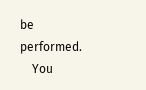be performed.
    You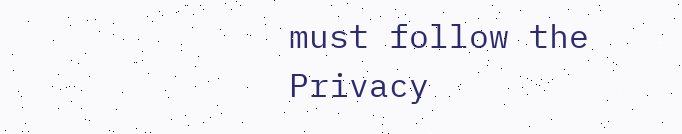must follow the Privacy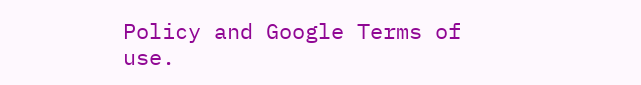Policy and Google Terms of use.